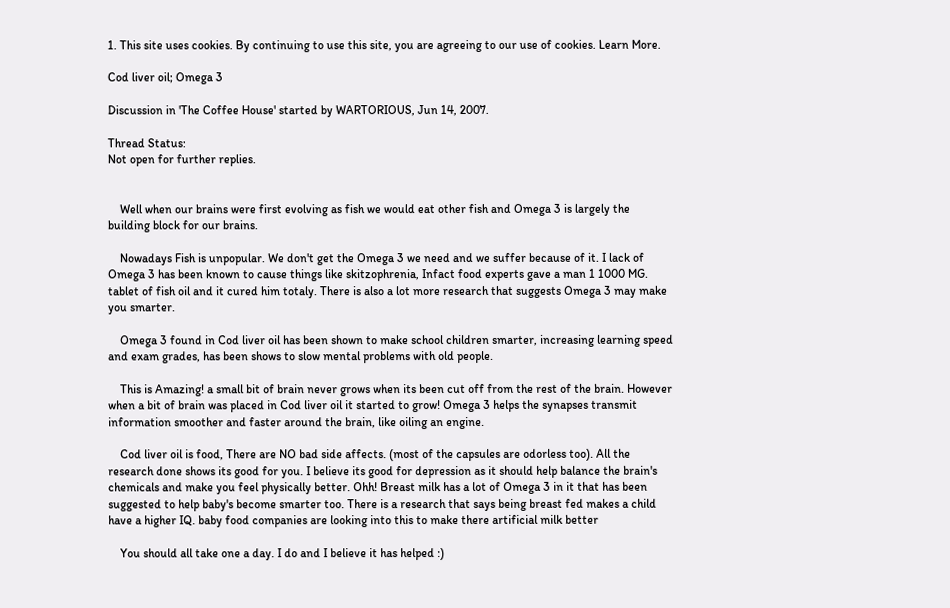1. This site uses cookies. By continuing to use this site, you are agreeing to our use of cookies. Learn More.

Cod liver oil; Omega 3

Discussion in 'The Coffee House' started by WARTORIOUS, Jun 14, 2007.

Thread Status:
Not open for further replies.


    Well when our brains were first evolving as fish we would eat other fish and Omega 3 is largely the building block for our brains.

    Nowadays Fish is unpopular. We don't get the Omega 3 we need and we suffer because of it. I lack of Omega 3 has been known to cause things like skitzophrenia, Infact food experts gave a man 1 1000 MG. tablet of fish oil and it cured him totaly. There is also a lot more research that suggests Omega 3 may make you smarter.

    Omega 3 found in Cod liver oil has been shown to make school children smarter, increasing learning speed and exam grades, has been shows to slow mental problems with old people.

    This is Amazing! a small bit of brain never grows when its been cut off from the rest of the brain. However when a bit of brain was placed in Cod liver oil it started to grow! Omega 3 helps the synapses transmit information smoother and faster around the brain, like oiling an engine.

    Cod liver oil is food, There are NO bad side affects. (most of the capsules are odorless too). All the research done shows its good for you. I believe its good for depression as it should help balance the brain's chemicals and make you feel physically better. Ohh! Breast milk has a lot of Omega 3 in it that has been suggested to help baby's become smarter too. There is a research that says being breast fed makes a child have a higher IQ. baby food companies are looking into this to make there artificial milk better

    You should all take one a day. I do and I believe it has helped :)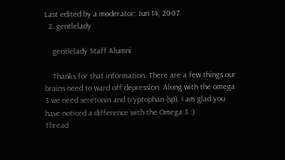Last edited by a moderator: Jun 14, 2007
  2. gentlelady

    gentlelady Staff Alumni

    Thanks for that information. There are a few things our brains need to ward off depression. Along with the omega 3 we need seretonin and tryptophan (sp). I am glad you have noticed a difference with the Omega 3 :)
Thread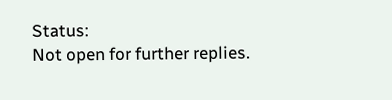Status:
Not open for further replies.